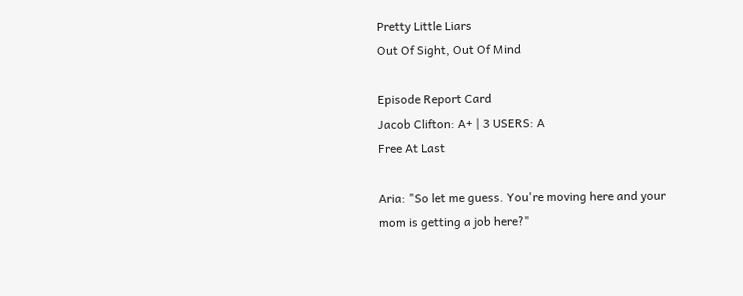Pretty Little Liars
Out Of Sight, Out Of Mind

Episode Report Card
Jacob Clifton: A+ | 3 USERS: A
Free At Last

Aria: "So let me guess. You're moving here and your mom is getting a job here?"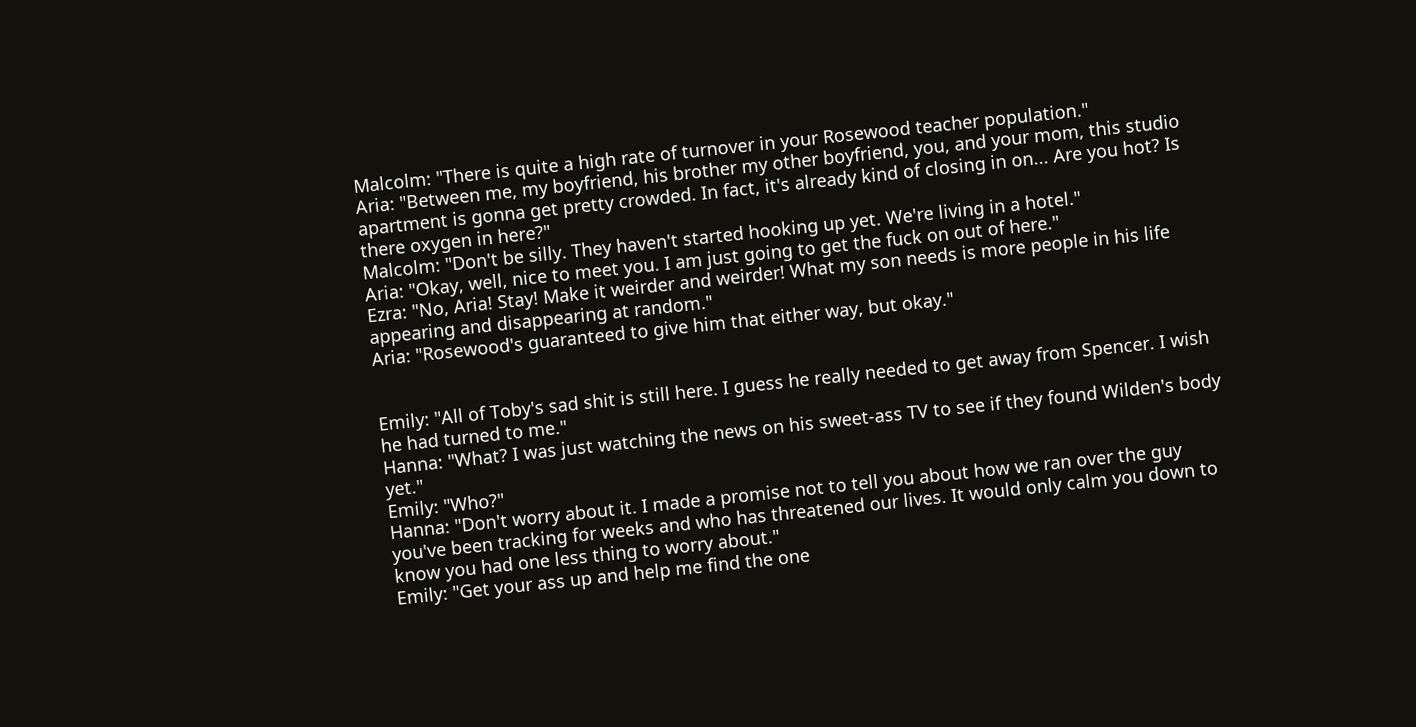Malcolm: "There is quite a high rate of turnover in your Rosewood teacher population."
Aria: "Between me, my boyfriend, his brother my other boyfriend, you, and your mom, this studio apartment is gonna get pretty crowded. In fact, it's already kind of closing in on... Are you hot? Is there oxygen in here?"
Malcolm: "Don't be silly. They haven't started hooking up yet. We're living in a hotel."
Aria: "Okay, well, nice to meet you. I am just going to get the fuck on out of here."
Ezra: "No, Aria! Stay! Make it weirder and weirder! What my son needs is more people in his life appearing and disappearing at random."
Aria: "Rosewood's guaranteed to give him that either way, but okay."


Emily: "All of Toby's sad shit is still here. I guess he really needed to get away from Spencer. I wish he had turned to me."
Hanna: "What? I was just watching the news on his sweet-ass TV to see if they found Wilden's body yet."
Emily: "Who?"
Hanna: "Don't worry about it. I made a promise not to tell you about how we ran over the guy you've been tracking for weeks and who has threatened our lives. It would only calm you down to know you had one less thing to worry about."
Emily: "Get your ass up and help me find the one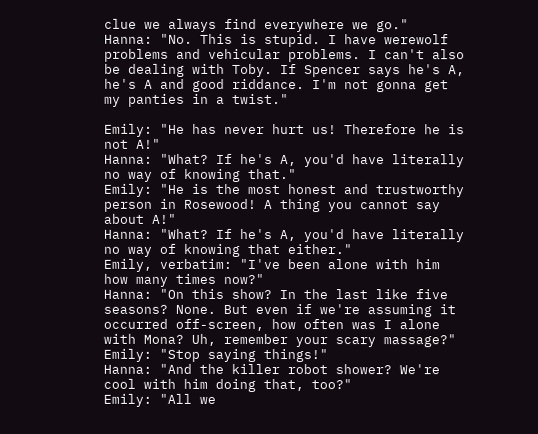clue we always find everywhere we go."
Hanna: "No. This is stupid. I have werewolf problems and vehicular problems. I can't also be dealing with Toby. If Spencer says he's A, he's A and good riddance. I'm not gonna get my panties in a twist."

Emily: "He has never hurt us! Therefore he is not A!"
Hanna: "What? If he's A, you'd have literally no way of knowing that."
Emily: "He is the most honest and trustworthy person in Rosewood! A thing you cannot say about A!"
Hanna: "What? If he's A, you'd have literally no way of knowing that either."
Emily, verbatim: "I've been alone with him how many times now?"
Hanna: "On this show? In the last like five seasons? None. But even if we're assuming it occurred off-screen, how often was I alone with Mona? Uh, remember your scary massage?"
Emily: "Stop saying things!"
Hanna: "And the killer robot shower? We're cool with him doing that, too?"
Emily: "All we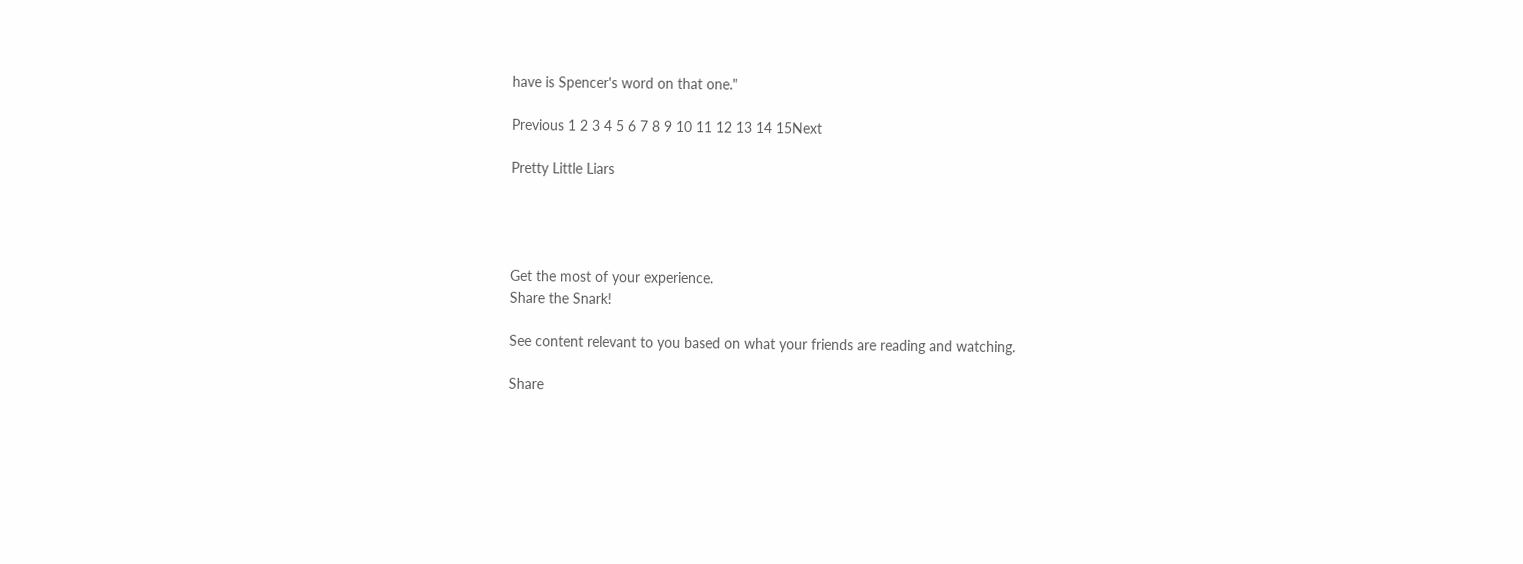have is Spencer's word on that one."

Previous 1 2 3 4 5 6 7 8 9 10 11 12 13 14 15Next

Pretty Little Liars




Get the most of your experience.
Share the Snark!

See content relevant to you based on what your friends are reading and watching.

Share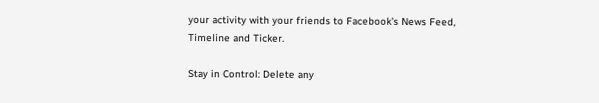your activity with your friends to Facebook's News Feed, Timeline and Ticker.

Stay in Control: Delete any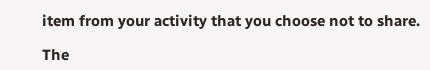item from your activity that you choose not to share.

The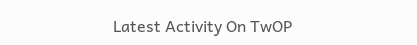Latest Activity On TwOP